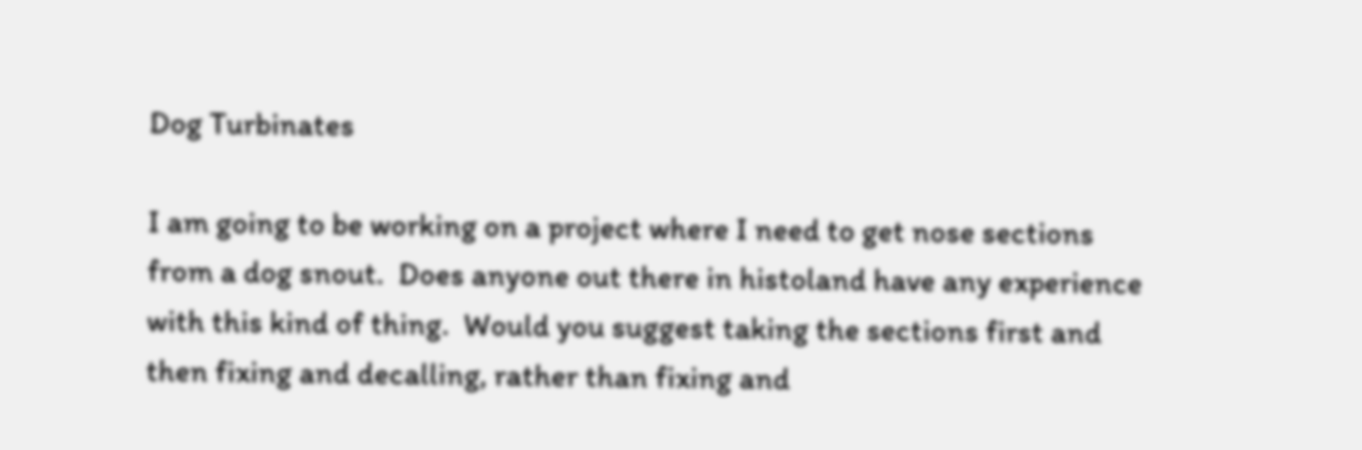Dog Turbinates

I am going to be working on a project where I need to get nose sections
from a dog snout.  Does anyone out there in histoland have any experience
with this kind of thing.  Would you suggest taking the sections first and
then fixing and decalling, rather than fixing and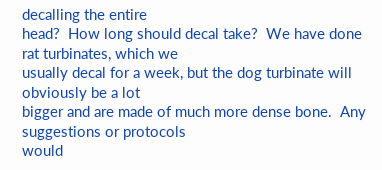decalling the entire
head?  How long should decal take?  We have done rat turbinates, which we
usually decal for a week, but the dog turbinate will obviously be a lot
bigger and are made of much more dense bone.  Any suggestions or protocols
would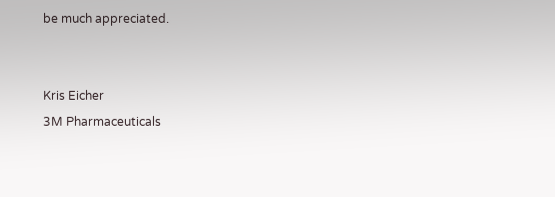be much appreciated.


Kris Eicher
3M Pharmaceuticals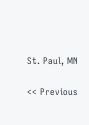St. Paul, MN

<< Previous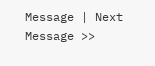Message | Next Message >>